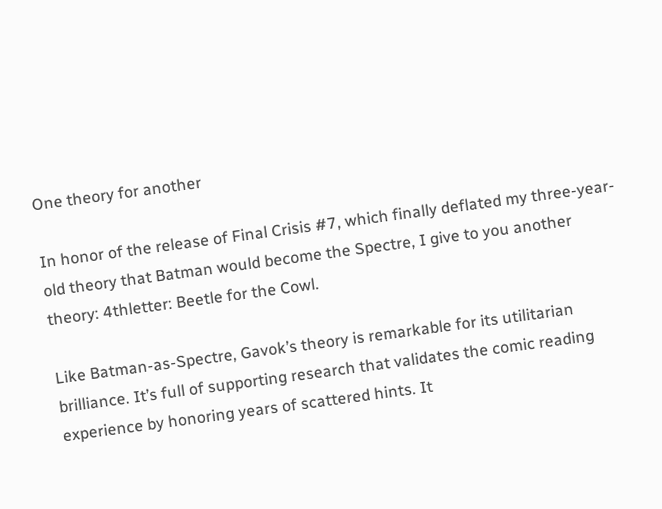One theory for another

In honor of the release of Final Crisis #7, which finally deflated my three-year-old theory that Batman would become the Spectre, I give to you another theory: 4thletter: Beetle for the Cowl.

Like Batman-as-Spectre, Gavok’s theory is remarkable for its utilitarian brilliance. It’s full of supporting research that validates the comic reading experience by honoring years of scattered hints. It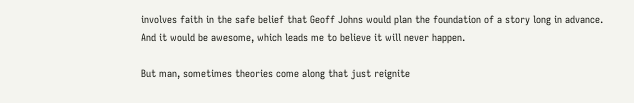involves faith in the safe belief that Geoff Johns would plan the foundation of a story long in advance. And it would be awesome, which leads me to believe it will never happen.

But man, sometimes theories come along that just reignite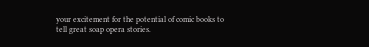your excitement for the potential of comic books to tell great soap opera stories.